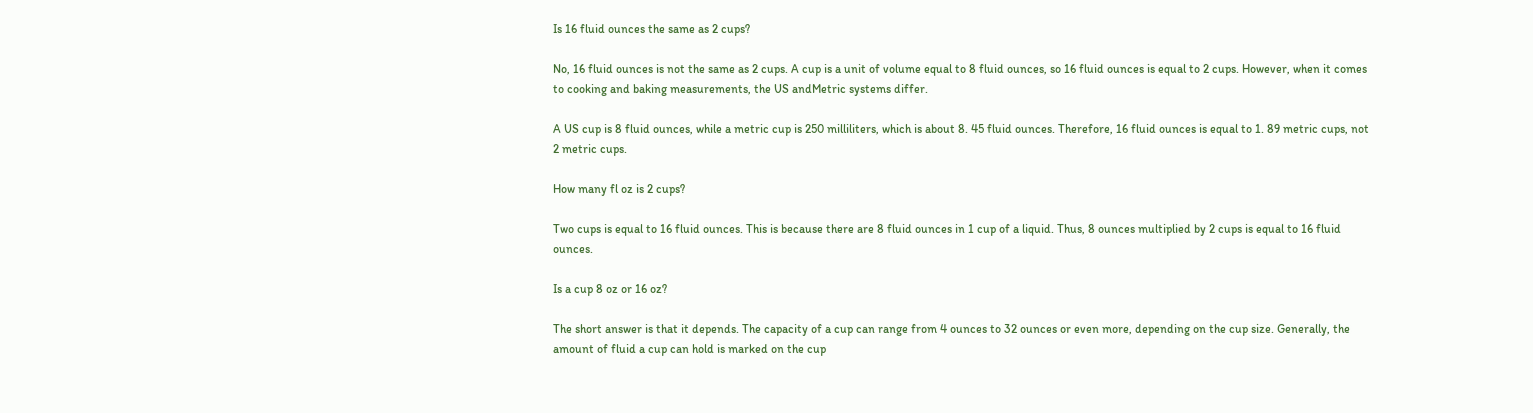Is 16 fluid ounces the same as 2 cups?

No, 16 fluid ounces is not the same as 2 cups. A cup is a unit of volume equal to 8 fluid ounces, so 16 fluid ounces is equal to 2 cups. However, when it comes to cooking and baking measurements, the US andMetric systems differ.

A US cup is 8 fluid ounces, while a metric cup is 250 milliliters, which is about 8. 45 fluid ounces. Therefore, 16 fluid ounces is equal to 1. 89 metric cups, not 2 metric cups.

How many fl oz is 2 cups?

Two cups is equal to 16 fluid ounces. This is because there are 8 fluid ounces in 1 cup of a liquid. Thus, 8 ounces multiplied by 2 cups is equal to 16 fluid ounces.

Is a cup 8 oz or 16 oz?

The short answer is that it depends. The capacity of a cup can range from 4 ounces to 32 ounces or even more, depending on the cup size. Generally, the amount of fluid a cup can hold is marked on the cup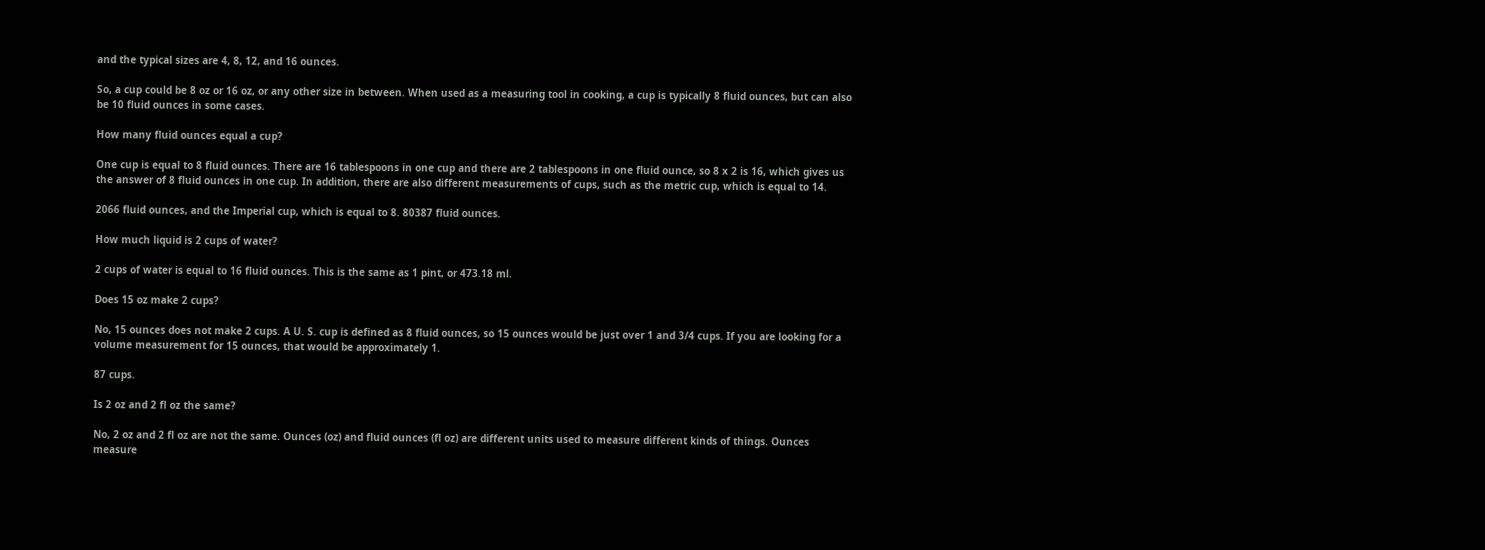and the typical sizes are 4, 8, 12, and 16 ounces.

So, a cup could be 8 oz or 16 oz, or any other size in between. When used as a measuring tool in cooking, a cup is typically 8 fluid ounces, but can also be 10 fluid ounces in some cases.

How many fluid ounces equal a cup?

One cup is equal to 8 fluid ounces. There are 16 tablespoons in one cup and there are 2 tablespoons in one fluid ounce, so 8 x 2 is 16, which gives us the answer of 8 fluid ounces in one cup. In addition, there are also different measurements of cups, such as the metric cup, which is equal to 14.

2066 fluid ounces, and the Imperial cup, which is equal to 8. 80387 fluid ounces.

How much liquid is 2 cups of water?

2 cups of water is equal to 16 fluid ounces. This is the same as 1 pint, or 473.18 ml.

Does 15 oz make 2 cups?

No, 15 ounces does not make 2 cups. A U. S. cup is defined as 8 fluid ounces, so 15 ounces would be just over 1 and 3/4 cups. If you are looking for a volume measurement for 15 ounces, that would be approximately 1.

87 cups.

Is 2 oz and 2 fl oz the same?

No, 2 oz and 2 fl oz are not the same. Ounces (oz) and fluid ounces (fl oz) are different units used to measure different kinds of things. Ounces measure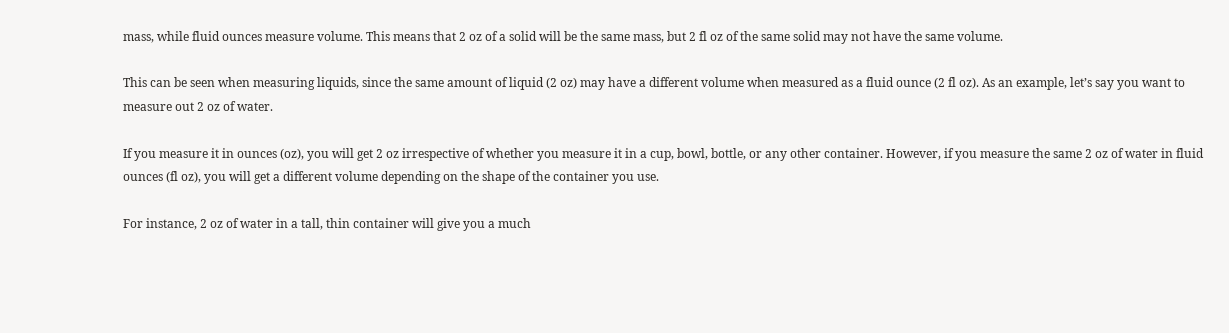mass, while fluid ounces measure volume. This means that 2 oz of a solid will be the same mass, but 2 fl oz of the same solid may not have the same volume.

This can be seen when measuring liquids, since the same amount of liquid (2 oz) may have a different volume when measured as a fluid ounce (2 fl oz). As an example, let’s say you want to measure out 2 oz of water.

If you measure it in ounces (oz), you will get 2 oz irrespective of whether you measure it in a cup, bowl, bottle, or any other container. However, if you measure the same 2 oz of water in fluid ounces (fl oz), you will get a different volume depending on the shape of the container you use.

For instance, 2 oz of water in a tall, thin container will give you a much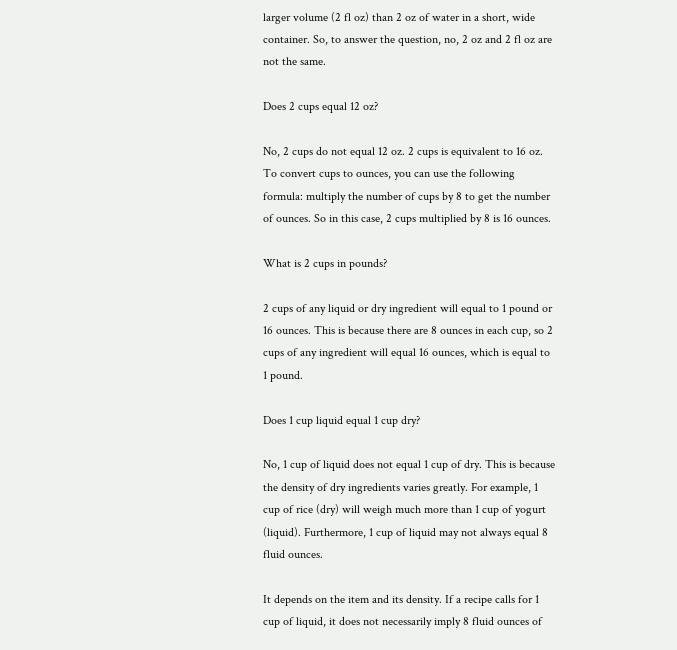larger volume (2 fl oz) than 2 oz of water in a short, wide container. So, to answer the question, no, 2 oz and 2 fl oz are not the same.

Does 2 cups equal 12 oz?

No, 2 cups do not equal 12 oz. 2 cups is equivalent to 16 oz. To convert cups to ounces, you can use the following formula: multiply the number of cups by 8 to get the number of ounces. So in this case, 2 cups multiplied by 8 is 16 ounces.

What is 2 cups in pounds?

2 cups of any liquid or dry ingredient will equal to 1 pound or 16 ounces. This is because there are 8 ounces in each cup, so 2 cups of any ingredient will equal 16 ounces, which is equal to 1 pound.

Does 1 cup liquid equal 1 cup dry?

No, 1 cup of liquid does not equal 1 cup of dry. This is because the density of dry ingredients varies greatly. For example, 1 cup of rice (dry) will weigh much more than 1 cup of yogurt (liquid). Furthermore, 1 cup of liquid may not always equal 8 fluid ounces.

It depends on the item and its density. If a recipe calls for 1 cup of liquid, it does not necessarily imply 8 fluid ounces of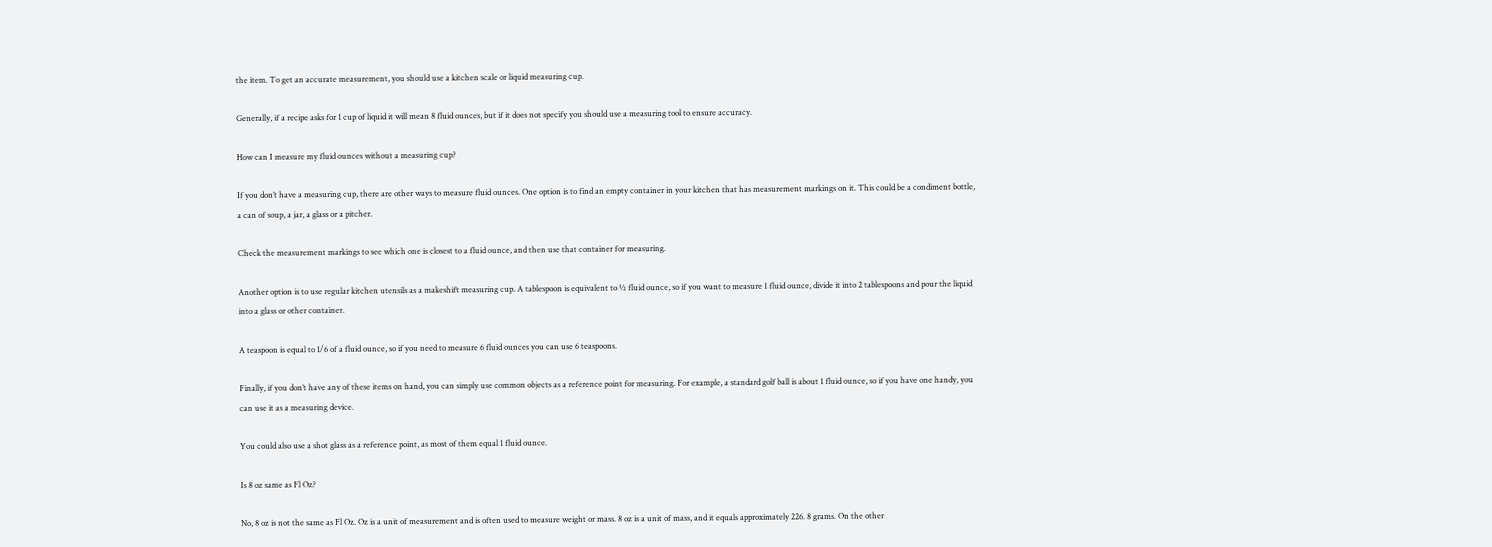the item. To get an accurate measurement, you should use a kitchen scale or liquid measuring cup.

Generally, if a recipe asks for 1 cup of liquid it will mean 8 fluid ounces, but if it does not specify you should use a measuring tool to ensure accuracy.

How can I measure my fluid ounces without a measuring cup?

If you don’t have a measuring cup, there are other ways to measure fluid ounces. One option is to find an empty container in your kitchen that has measurement markings on it. This could be a condiment bottle, a can of soup, a jar, a glass or a pitcher.

Check the measurement markings to see which one is closest to a fluid ounce, and then use that container for measuring.

Another option is to use regular kitchen utensils as a makeshift measuring cup. A tablespoon is equivalent to ½ fluid ounce, so if you want to measure 1 fluid ounce, divide it into 2 tablespoons and pour the liquid into a glass or other container.

A teaspoon is equal to 1/6 of a fluid ounce, so if you need to measure 6 fluid ounces you can use 6 teaspoons.

Finally, if you don’t have any of these items on hand, you can simply use common objects as a reference point for measuring. For example, a standard golf ball is about 1 fluid ounce, so if you have one handy, you can use it as a measuring device.

You could also use a shot glass as a reference point, as most of them equal 1 fluid ounce.

Is 8 oz same as Fl Oz?

No, 8 oz is not the same as Fl Oz. Oz is a unit of measurement and is often used to measure weight or mass. 8 oz is a unit of mass, and it equals approximately 226. 8 grams. On the other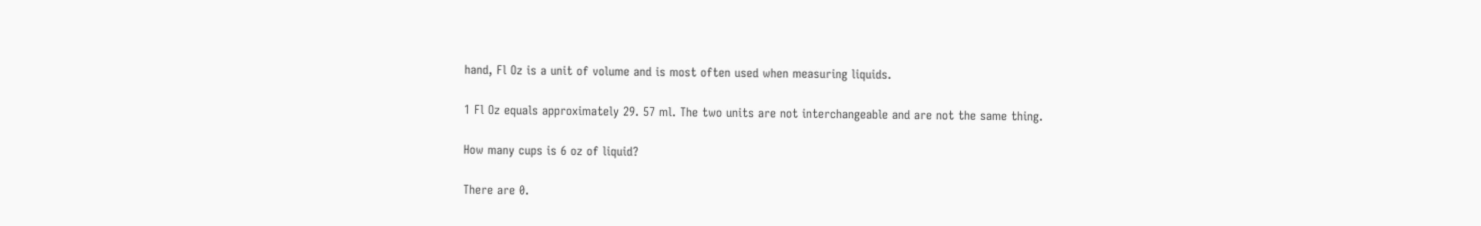hand, Fl Oz is a unit of volume and is most often used when measuring liquids.

1 Fl Oz equals approximately 29. 57 ml. The two units are not interchangeable and are not the same thing.

How many cups is 6 oz of liquid?

There are 0.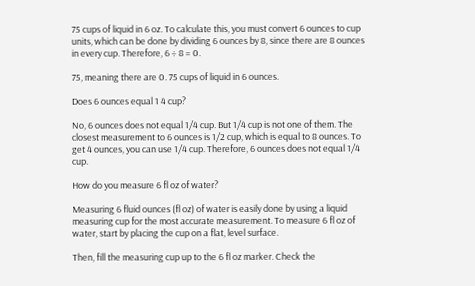75 cups of liquid in 6 oz. To calculate this, you must convert 6 ounces to cup units, which can be done by dividing 6 ounces by 8, since there are 8 ounces in every cup. Therefore, 6 ÷ 8 = 0.

75, meaning there are 0. 75 cups of liquid in 6 ounces.

Does 6 ounces equal 1 4 cup?

No, 6 ounces does not equal 1/4 cup. But 1/4 cup is not one of them. The closest measurement to 6 ounces is 1/2 cup, which is equal to 8 ounces. To get 4 ounces, you can use 1/4 cup. Therefore, 6 ounces does not equal 1/4 cup.

How do you measure 6 fl oz of water?

Measuring 6 fluid ounces (fl oz) of water is easily done by using a liquid measuring cup for the most accurate measurement. To measure 6 fl oz of water, start by placing the cup on a flat, level surface.

Then, fill the measuring cup up to the 6 fl oz marker. Check the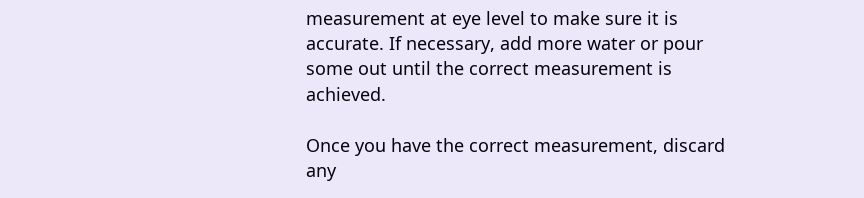measurement at eye level to make sure it is accurate. If necessary, add more water or pour some out until the correct measurement is achieved.

Once you have the correct measurement, discard any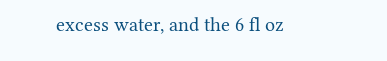excess water, and the 6 fl oz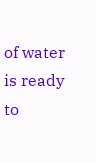of water is ready to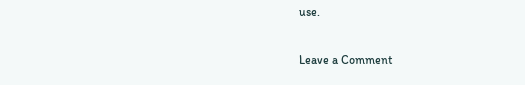use.

Leave a Comment